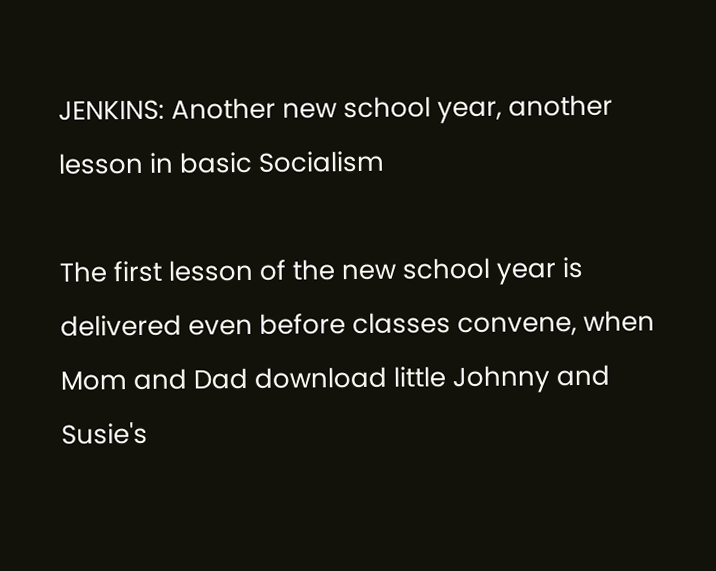JENKINS: Another new school year, another lesson in basic Socialism

The first lesson of the new school year is delivered even before classes convene, when Mom and Dad download little Johnny and Susie's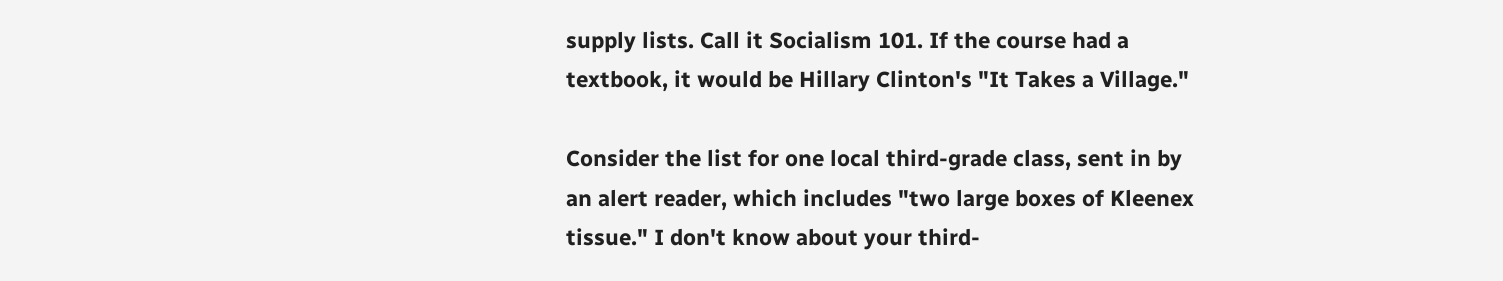supply lists. Call it Socialism 101. If the course had a textbook, it would be Hillary Clinton's "It Takes a Village."

Consider the list for one local third-grade class, sent in by an alert reader, which includes "two large boxes of Kleenex tissue." I don't know about your third-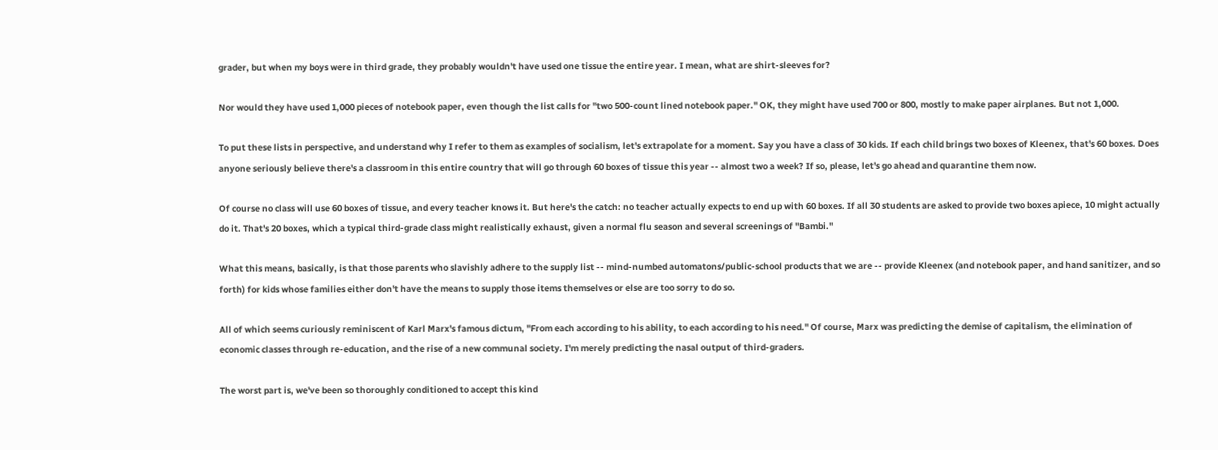grader, but when my boys were in third grade, they probably wouldn't have used one tissue the entire year. I mean, what are shirt-sleeves for?

Nor would they have used 1,000 pieces of notebook paper, even though the list calls for "two 500-count lined notebook paper." OK, they might have used 700 or 800, mostly to make paper airplanes. But not 1,000.

To put these lists in perspective, and understand why I refer to them as examples of socialism, let's extrapolate for a moment. Say you have a class of 30 kids. If each child brings two boxes of Kleenex, that's 60 boxes. Does anyone seriously believe there's a classroom in this entire country that will go through 60 boxes of tissue this year -- almost two a week? If so, please, let's go ahead and quarantine them now.

Of course no class will use 60 boxes of tissue, and every teacher knows it. But here's the catch: no teacher actually expects to end up with 60 boxes. If all 30 students are asked to provide two boxes apiece, 10 might actually do it. That's 20 boxes, which a typical third-grade class might realistically exhaust, given a normal flu season and several screenings of "Bambi."

What this means, basically, is that those parents who slavishly adhere to the supply list -- mind-numbed automatons/public-school products that we are -- provide Kleenex (and notebook paper, and hand sanitizer, and so forth) for kids whose families either don't have the means to supply those items themselves or else are too sorry to do so.

All of which seems curiously reminiscent of Karl Marx's famous dictum, "From each according to his ability, to each according to his need." Of course, Marx was predicting the demise of capitalism, the elimination of economic classes through re-education, and the rise of a new communal society. I'm merely predicting the nasal output of third-graders.

The worst part is, we've been so thoroughly conditioned to accept this kind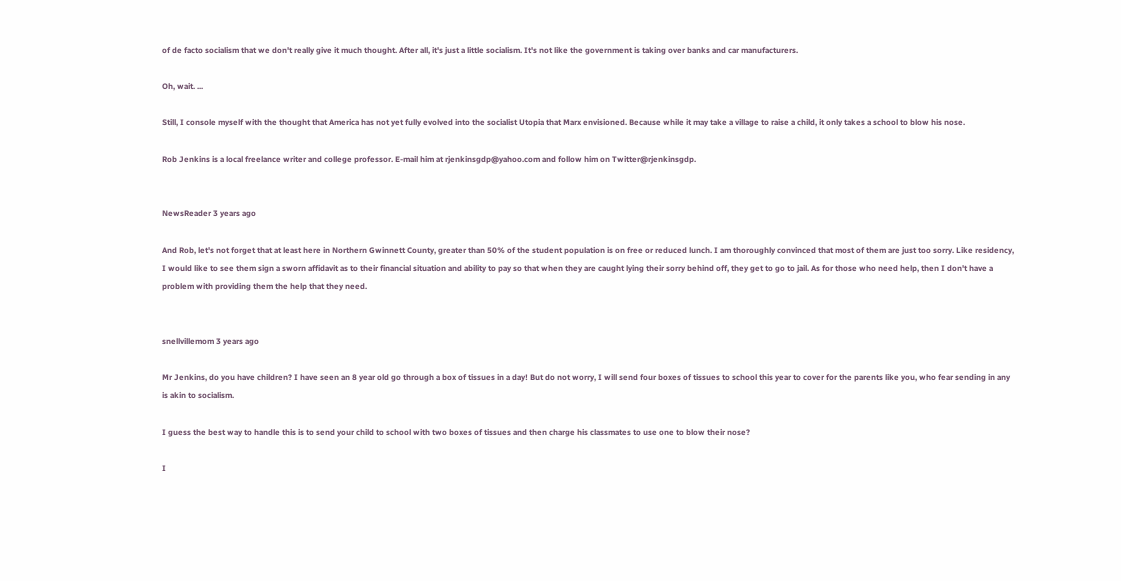of de facto socialism that we don't really give it much thought. After all, it's just a little socialism. It's not like the government is taking over banks and car manufacturers.

Oh, wait. ...

Still, I console myself with the thought that America has not yet fully evolved into the socialist Utopia that Marx envisioned. Because while it may take a village to raise a child, it only takes a school to blow his nose.

Rob Jenkins is a local freelance writer and college professor. E-mail him at rjenkinsgdp@yahoo.com and follow him on Twitter@rjenkinsgdp.


NewsReader 3 years ago

And Rob, let's not forget that at least here in Northern Gwinnett County, greater than 50% of the student population is on free or reduced lunch. I am thoroughly convinced that most of them are just too sorry. Like residency, I would like to see them sign a sworn affidavit as to their financial situation and ability to pay so that when they are caught lying their sorry behind off, they get to go to jail. As for those who need help, then I don't have a problem with providing them the help that they need.


snellvillemom 3 years ago

Mr Jenkins, do you have children? I have seen an 8 year old go through a box of tissues in a day! But do not worry, I will send four boxes of tissues to school this year to cover for the parents like you, who fear sending in any is akin to socialism.

I guess the best way to handle this is to send your child to school with two boxes of tissues and then charge his classmates to use one to blow their nose?

I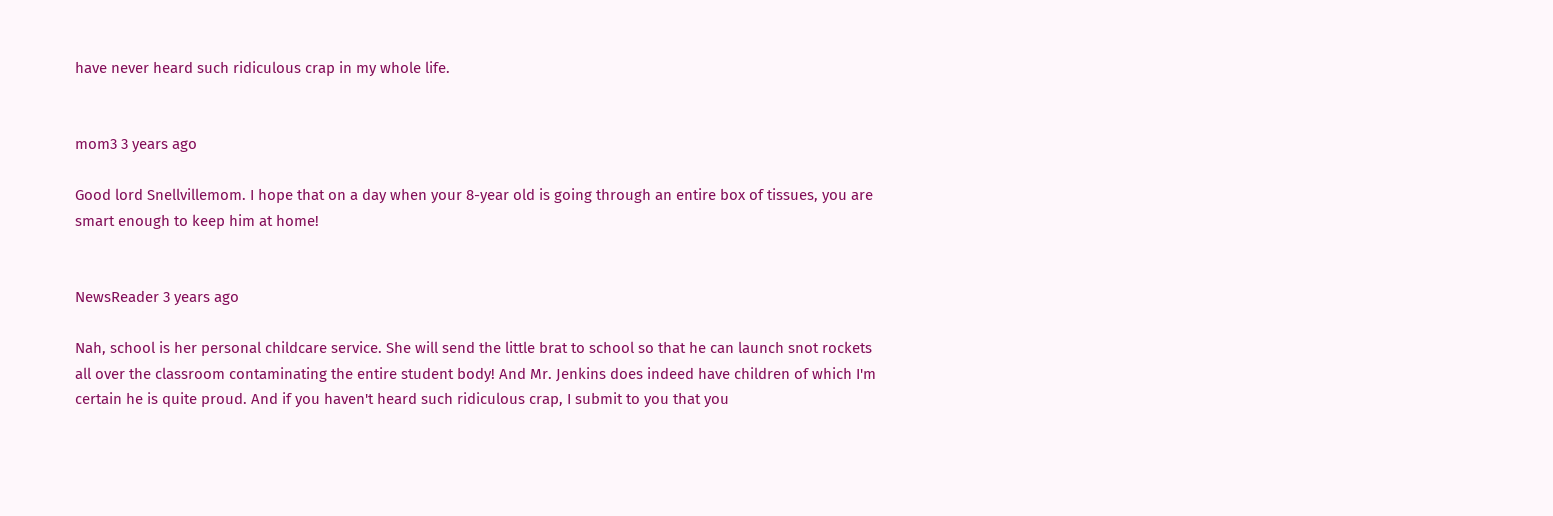have never heard such ridiculous crap in my whole life.


mom3 3 years ago

Good lord Snellvillemom. I hope that on a day when your 8-year old is going through an entire box of tissues, you are smart enough to keep him at home!


NewsReader 3 years ago

Nah, school is her personal childcare service. She will send the little brat to school so that he can launch snot rockets all over the classroom contaminating the entire student body! And Mr. Jenkins does indeed have children of which I'm certain he is quite proud. And if you haven't heard such ridiculous crap, I submit to you that you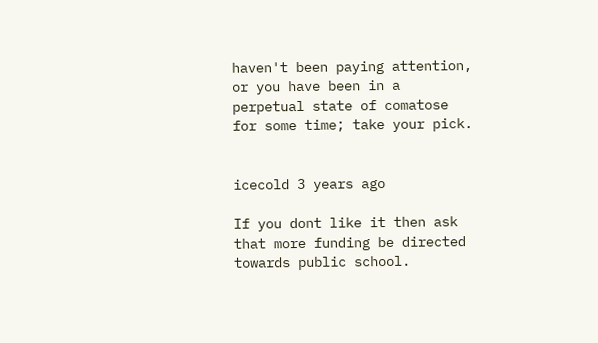haven't been paying attention, or you have been in a perpetual state of comatose for some time; take your pick.


icecold 3 years ago

If you dont like it then ask that more funding be directed towards public school.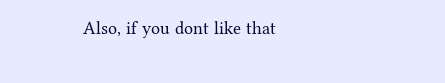Also, if you dont like that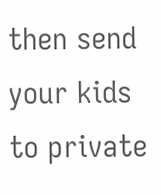then send your kids to private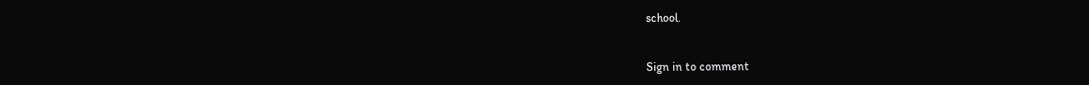school.


Sign in to comment